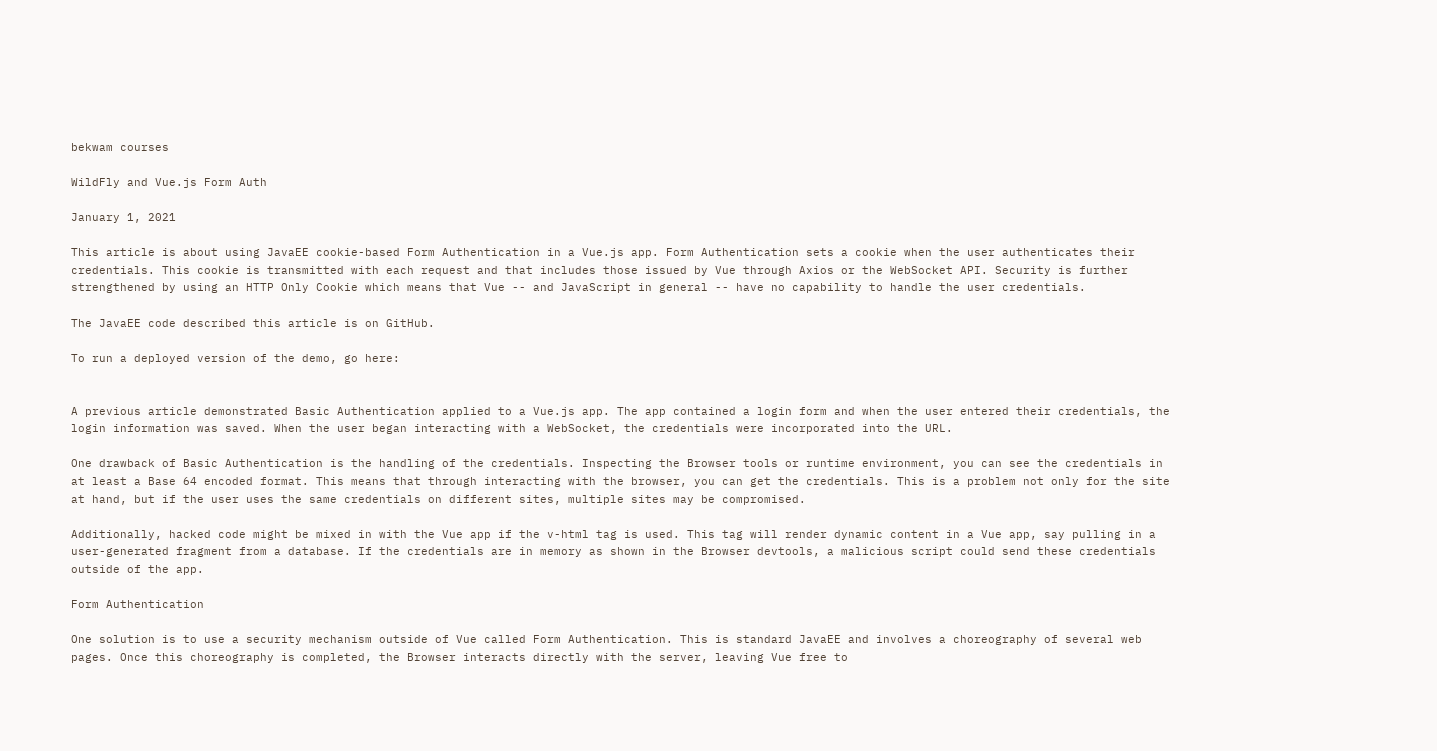bekwam courses

WildFly and Vue.js Form Auth

January 1, 2021

This article is about using JavaEE cookie-based Form Authentication in a Vue.js app. Form Authentication sets a cookie when the user authenticates their credentials. This cookie is transmitted with each request and that includes those issued by Vue through Axios or the WebSocket API. Security is further strengthened by using an HTTP Only Cookie which means that Vue -- and JavaScript in general -- have no capability to handle the user credentials.

The JavaEE code described this article is on GitHub.

To run a deployed version of the demo, go here:


A previous article demonstrated Basic Authentication applied to a Vue.js app. The app contained a login form and when the user entered their credentials, the login information was saved. When the user began interacting with a WebSocket, the credentials were incorporated into the URL.

One drawback of Basic Authentication is the handling of the credentials. Inspecting the Browser tools or runtime environment, you can see the credentials in at least a Base 64 encoded format. This means that through interacting with the browser, you can get the credentials. This is a problem not only for the site at hand, but if the user uses the same credentials on different sites, multiple sites may be compromised.

Additionally, hacked code might be mixed in with the Vue app if the v-html tag is used. This tag will render dynamic content in a Vue app, say pulling in a user-generated fragment from a database. If the credentials are in memory as shown in the Browser devtools, a malicious script could send these credentials outside of the app.

Form Authentication

One solution is to use a security mechanism outside of Vue called Form Authentication. This is standard JavaEE and involves a choreography of several web pages. Once this choreography is completed, the Browser interacts directly with the server, leaving Vue free to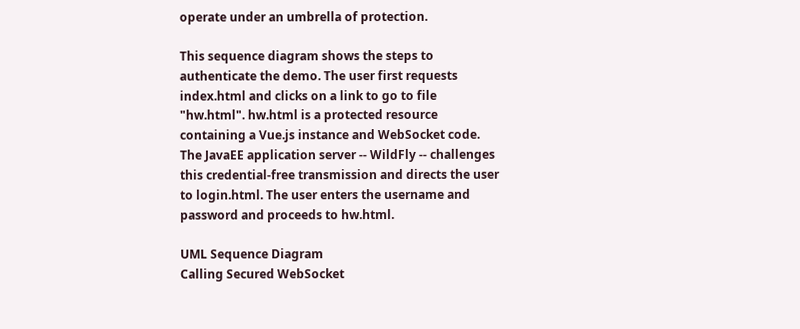operate under an umbrella of protection.

This sequence diagram shows the steps to authenticate the demo. The user first requests index.html and clicks on a link to go to file "hw.html". hw.html is a protected resource containing a Vue.js instance and WebSocket code. The JavaEE application server -- WildFly -- challenges this credential-free transmission and directs the user to login.html. The user enters the username and password and proceeds to hw.html.

UML Sequence Diagram
Calling Secured WebSocket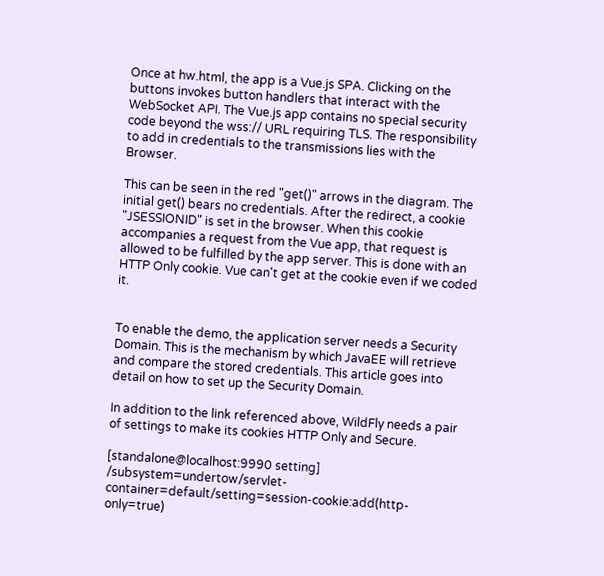Once at hw.html, the app is a Vue.js SPA. Clicking on the buttons invokes button handlers that interact with the WebSocket API. The Vue.js app contains no special security code beyond the wss:// URL requiring TLS. The responsibility to add in credentials to the transmissions lies with the Browser.

This can be seen in the red "get()" arrows in the diagram. The initial get() bears no credentials. After the redirect, a cookie "JSESSIONID" is set in the browser. When this cookie accompanies a request from the Vue app, that request is allowed to be fulfilled by the app server. This is done with an HTTP Only cookie. Vue can't get at the cookie even if we coded it.


To enable the demo, the application server needs a Security Domain. This is the mechanism by which JavaEE will retrieve and compare the stored credentials. This article goes into detail on how to set up the Security Domain.

In addition to the link referenced above, WildFly needs a pair of settings to make its cookies HTTP Only and Secure.

[standalone@localhost:9990 setting] /subsystem=undertow/servlet-container=default/setting=session-cookie:add(http-only=true)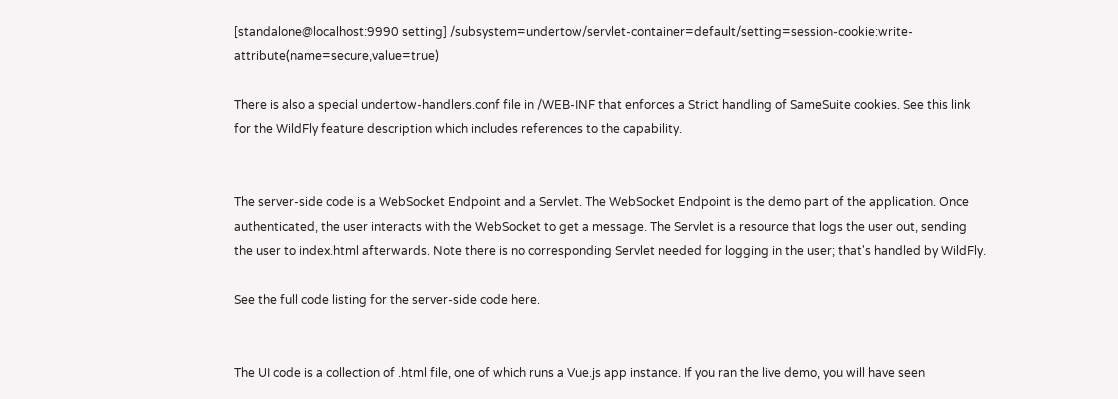[standalone@localhost:9990 setting] /subsystem=undertow/servlet-container=default/setting=session-cookie:write-attribute(name=secure,value=true)

There is also a special undertow-handlers.conf file in /WEB-INF that enforces a Strict handling of SameSuite cookies. See this link for the WildFly feature description which includes references to the capability.


The server-side code is a WebSocket Endpoint and a Servlet. The WebSocket Endpoint is the demo part of the application. Once authenticated, the user interacts with the WebSocket to get a message. The Servlet is a resource that logs the user out, sending the user to index.html afterwards. Note there is no corresponding Servlet needed for logging in the user; that's handled by WildFly.

See the full code listing for the server-side code here.


The UI code is a collection of .html file, one of which runs a Vue.js app instance. If you ran the live demo, you will have seen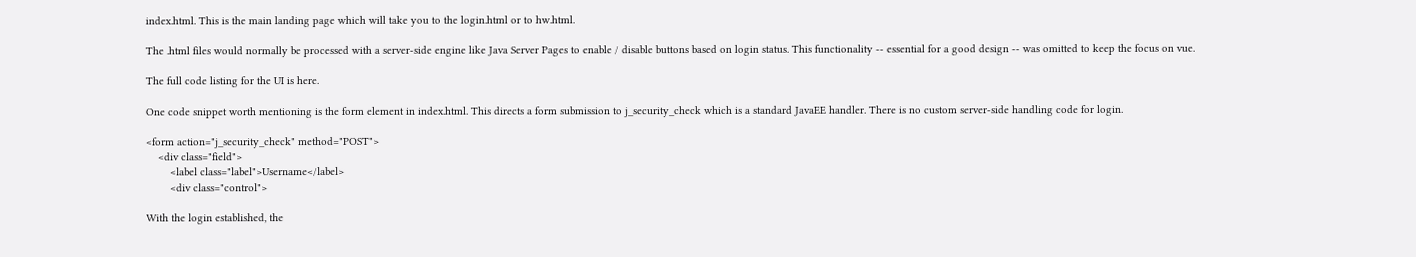index.html. This is the main landing page which will take you to the login.html or to hw.html.

The .html files would normally be processed with a server-side engine like Java Server Pages to enable / disable buttons based on login status. This functionality -- essential for a good design -- was omitted to keep the focus on vue.

The full code listing for the UI is here.

One code snippet worth mentioning is the form element in index.html. This directs a form submission to j_security_check which is a standard JavaEE handler. There is no custom server-side handling code for login.

<form action="j_security_check" method="POST">
    <div class="field">
        <label class="label">Username</label>
        <div class="control">

With the login established, the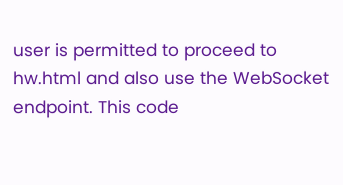user is permitted to proceed to hw.html and also use the WebSocket endpoint. This code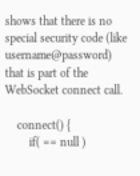shows that there is no special security code (like username@password) that is part of the WebSocket connect call.

    connect() {
        if( == null )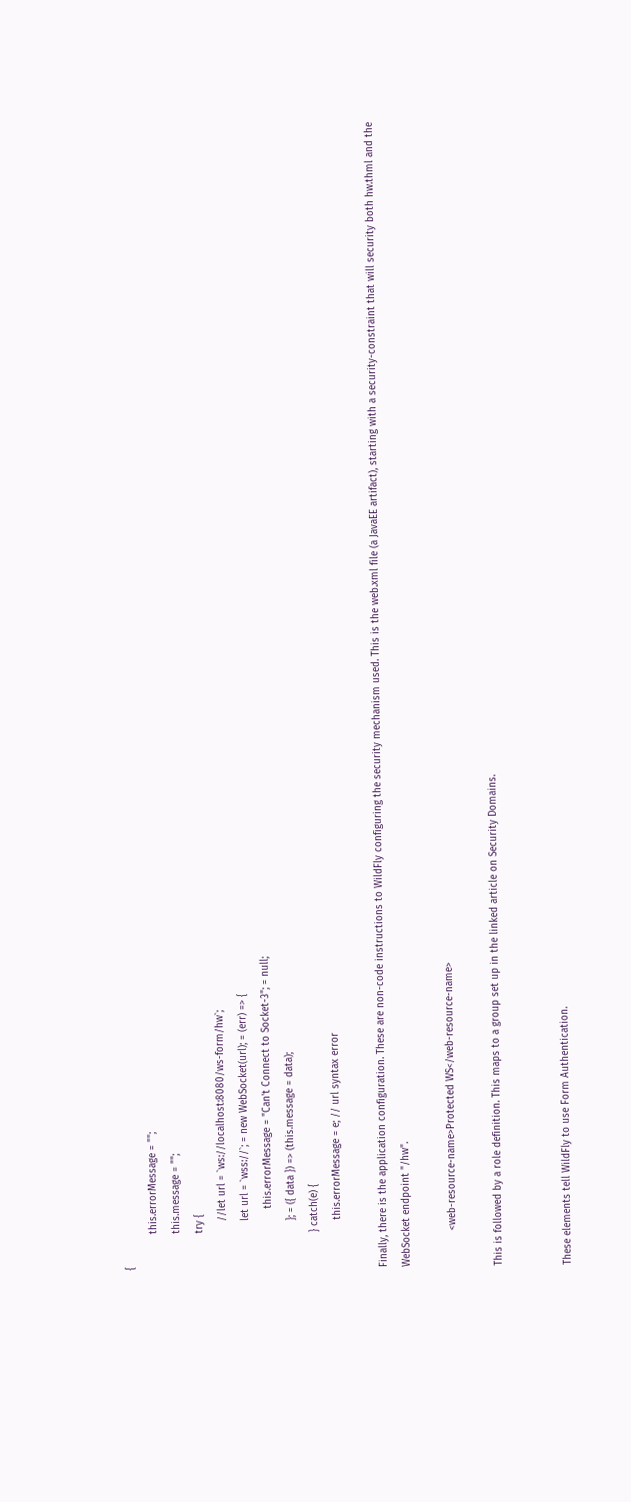{
            this.errorMessage = "";
            this.message = "";
            try {
                //let url = `ws://localhost:8080/ws-form/hw`;
                let url = `wss://`; = new WebSocket(url); = (err) => {
                    this.errorMessage = "Can't Connect to Socket-3"; = null;
                }; = ({ data }) => (this.message = data);
            } catch(e) {
                this.errorMessage = e; // url syntax error

Finally, there is the application configuration. These are non-code instructions to WildFly configuring the security mechanism used. This is the web.xml file (a JavaEE artifact), starting with a security-constraint that will security both hw.thml and the WebSocket endpoint "/hw".

            <web-resource-name>Protected WS</web-resource-name>

This is followed by a role definition. This maps to a group set up in the linked article on Security Domains.


These elements tell WildFly to use Form Authentication.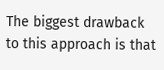The biggest drawback to this approach is that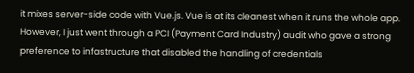it mixes server-side code with Vue.js. Vue is at its cleanest when it runs the whole app. However, I just went through a PCI (Payment Card Industry) audit who gave a strong preference to infastructure that disabled the handling of credentials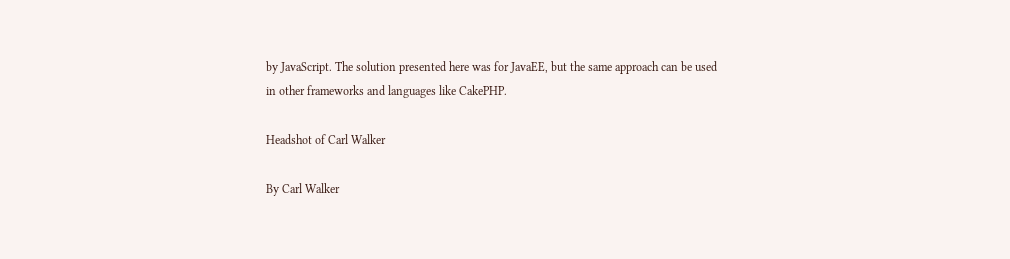by JavaScript. The solution presented here was for JavaEE, but the same approach can be used in other frameworks and languages like CakePHP.

Headshot of Carl Walker

By Carl Walker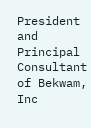President and Principal Consultant of Bekwam, Inc